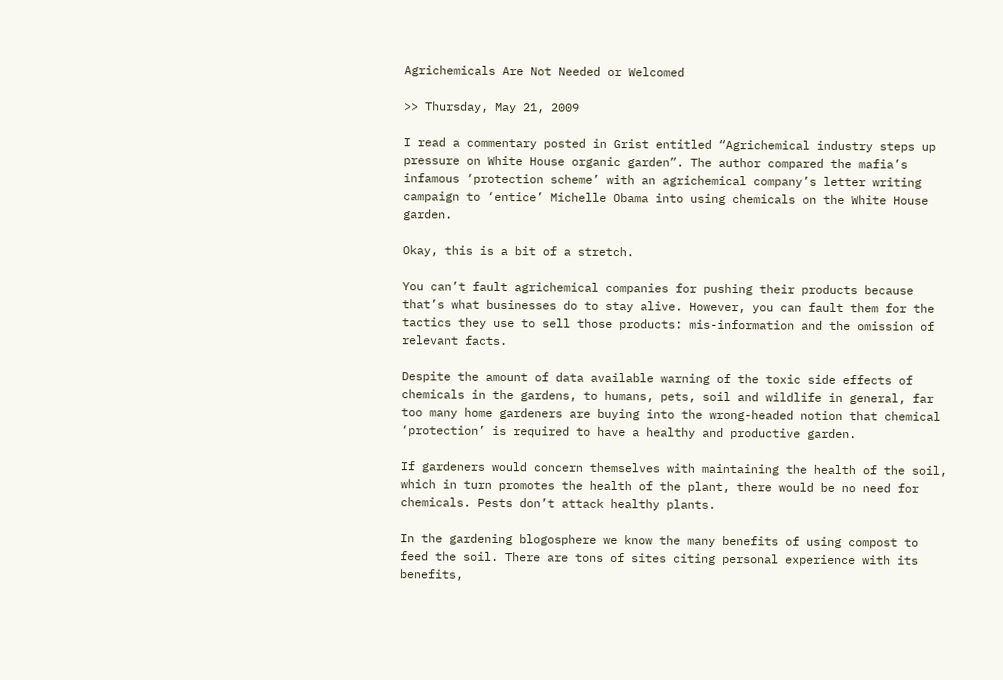Agrichemicals Are Not Needed or Welcomed

>> Thursday, May 21, 2009

I read a commentary posted in Grist entitled “Agrichemical industry steps up pressure on White House organic garden”. The author compared the mafia’s infamous ‘protection scheme’ with an agrichemical company’s letter writing campaign to ‘entice’ Michelle Obama into using chemicals on the White House garden.

Okay, this is a bit of a stretch.

You can’t fault agrichemical companies for pushing their products because that’s what businesses do to stay alive. However, you can fault them for the tactics they use to sell those products: mis-information and the omission of relevant facts.

Despite the amount of data available warning of the toxic side effects of chemicals in the gardens, to humans, pets, soil and wildlife in general, far too many home gardeners are buying into the wrong-headed notion that chemical ‘protection’ is required to have a healthy and productive garden.

If gardeners would concern themselves with maintaining the health of the soil, which in turn promotes the health of the plant, there would be no need for chemicals. Pests don’t attack healthy plants.

In the gardening blogosphere we know the many benefits of using compost to feed the soil. There are tons of sites citing personal experience with its benefits,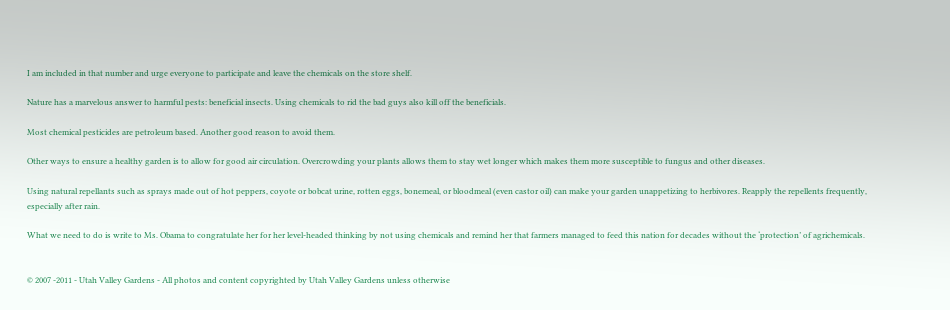I am included in that number and urge everyone to participate and leave the chemicals on the store shelf.

Nature has a marvelous answer to harmful pests: beneficial insects. Using chemicals to rid the bad guys also kill off the beneficials.

Most chemical pesticides are petroleum based. Another good reason to avoid them.

Other ways to ensure a healthy garden is to allow for good air circulation. Overcrowding your plants allows them to stay wet longer which makes them more susceptible to fungus and other diseases.

Using natural repellants such as sprays made out of hot peppers, coyote or bobcat urine, rotten eggs, bonemeal, or bloodmeal (even castor oil) can make your garden unappetizing to herbivores. Reapply the repellents frequently, especially after rain.

What we need to do is write to Ms. Obama to congratulate her for her level-headed thinking by not using chemicals and remind her that farmers managed to feed this nation for decades without the ‘protection’ of agrichemicals.


© 2007 -2011 - Utah Valley Gardens - All photos and content copyrighted by Utah Valley Gardens unless otherwise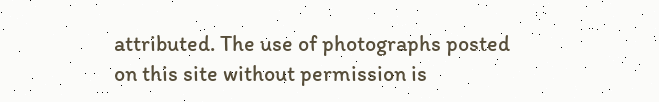attributed. The use of photographs posted on this site without permission is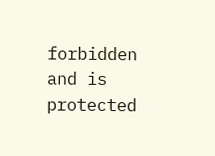forbidden and is protected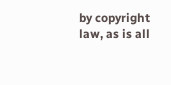by copyright law, as is all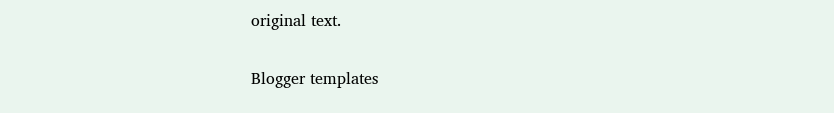original text.

Blogger templates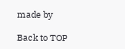made by

Back to TOP